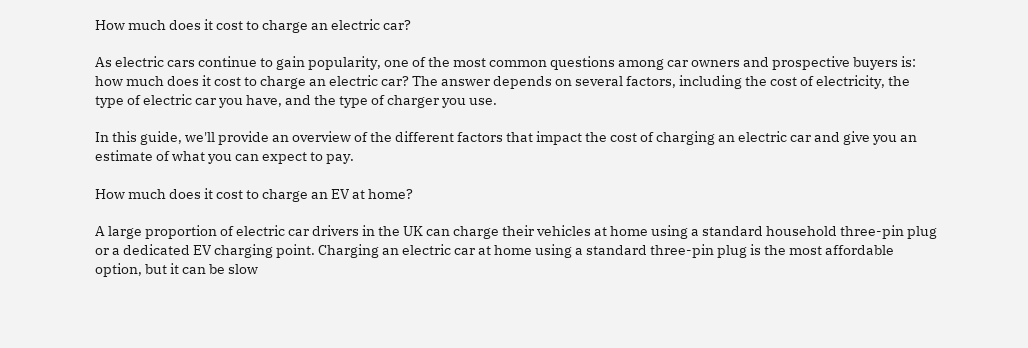How much does it cost to charge an electric car?

As electric cars continue to gain popularity, one of the most common questions among car owners and prospective buyers is: how much does it cost to charge an electric car? The answer depends on several factors, including the cost of electricity, the type of electric car you have, and the type of charger you use.

In this guide, we'll provide an overview of the different factors that impact the cost of charging an electric car and give you an estimate of what you can expect to pay.

How much does it cost to charge an EV at home?

A large proportion of electric car drivers in the UK can charge their vehicles at home using a standard household three-pin plug or a dedicated EV charging point. Charging an electric car at home using a standard three-pin plug is the most affordable option, but it can be slow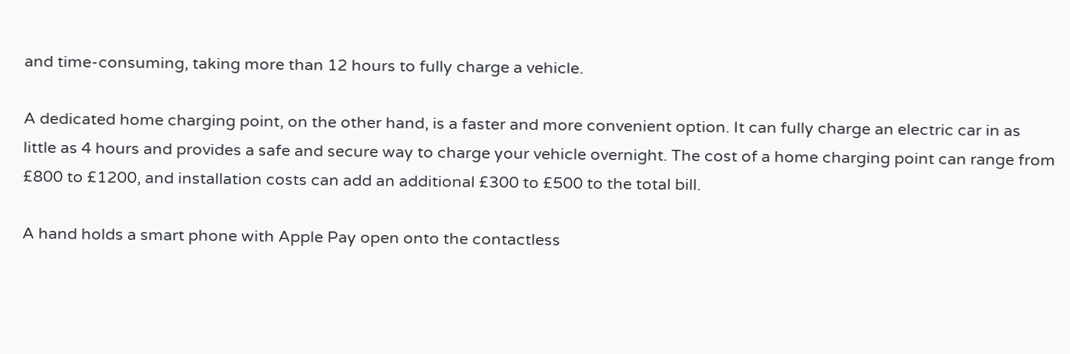and time-consuming, taking more than 12 hours to fully charge a vehicle.

A dedicated home charging point, on the other hand, is a faster and more convenient option. It can fully charge an electric car in as little as 4 hours and provides a safe and secure way to charge your vehicle overnight. The cost of a home charging point can range from £800 to £1200, and installation costs can add an additional £300 to £500 to the total bill.

A hand holds a smart phone with Apple Pay open onto the contactless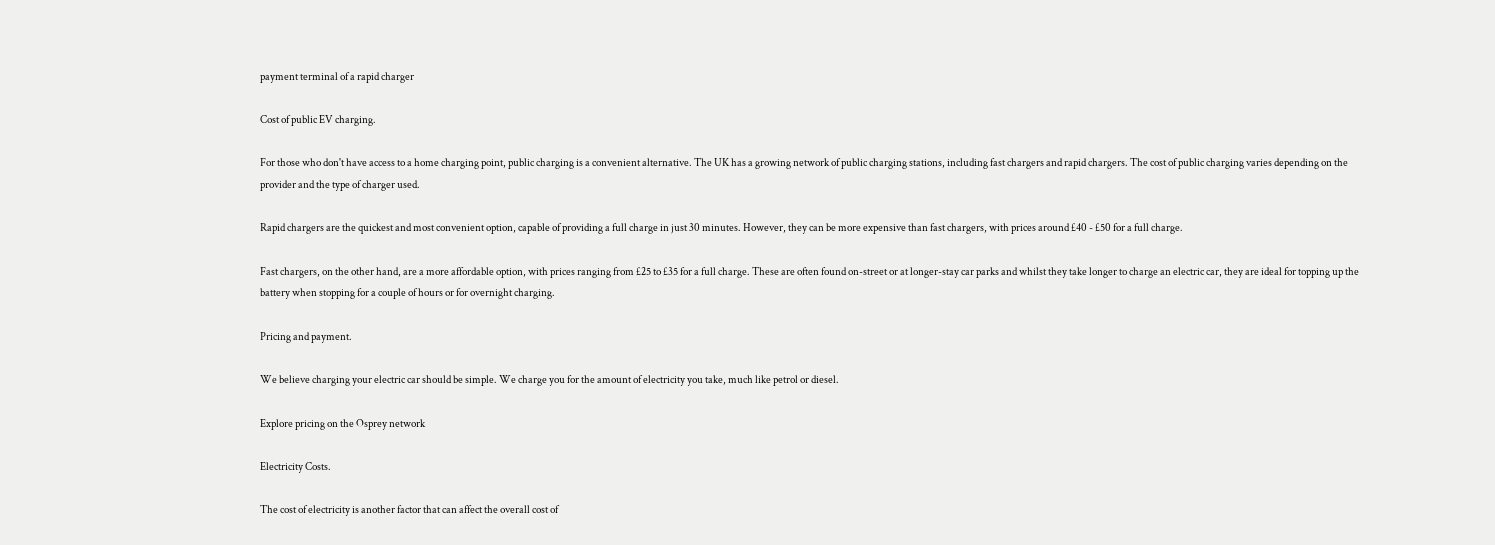payment terminal of a rapid charger

Cost of public EV charging.

For those who don't have access to a home charging point, public charging is a convenient alternative. The UK has a growing network of public charging stations, including fast chargers and rapid chargers. The cost of public charging varies depending on the provider and the type of charger used.

Rapid chargers are the quickest and most convenient option, capable of providing a full charge in just 30 minutes. However, they can be more expensive than fast chargers, with prices around £40 - £50 for a full charge.

Fast chargers, on the other hand, are a more affordable option, with prices ranging from £25 to £35 for a full charge. These are often found on-street or at longer-stay car parks and whilst they take longer to charge an electric car, they are ideal for topping up the battery when stopping for a couple of hours or for overnight charging.

Pricing and payment.

We believe charging your electric car should be simple. We charge you for the amount of electricity you take, much like petrol or diesel.

Explore pricing on the Osprey network

Electricity Costs.

The cost of electricity is another factor that can affect the overall cost of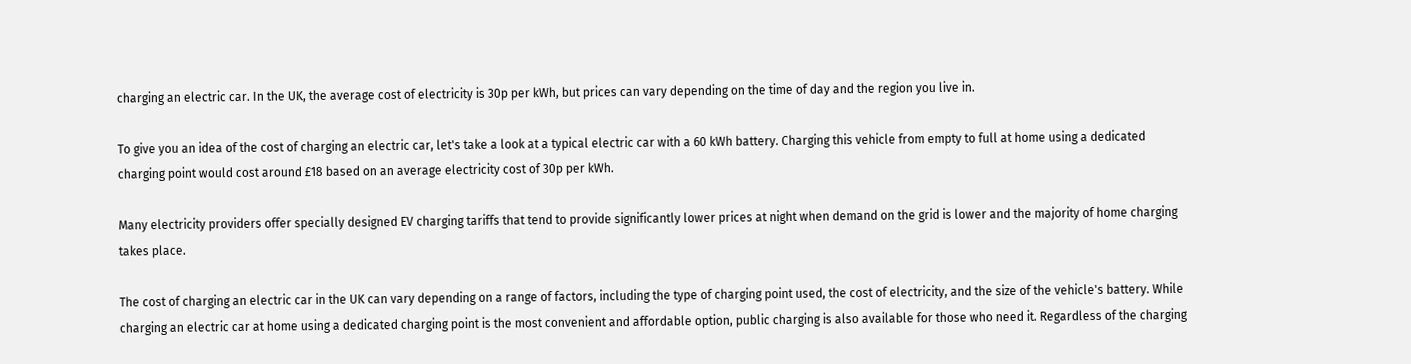charging an electric car. In the UK, the average cost of electricity is 30p per kWh, but prices can vary depending on the time of day and the region you live in.

To give you an idea of the cost of charging an electric car, let's take a look at a typical electric car with a 60 kWh battery. Charging this vehicle from empty to full at home using a dedicated charging point would cost around £18 based on an average electricity cost of 30p per kWh.

Many electricity providers offer specially designed EV charging tariffs that tend to provide significantly lower prices at night when demand on the grid is lower and the majority of home charging takes place.

The cost of charging an electric car in the UK can vary depending on a range of factors, including the type of charging point used, the cost of electricity, and the size of the vehicle's battery. While charging an electric car at home using a dedicated charging point is the most convenient and affordable option, public charging is also available for those who need it. Regardless of the charging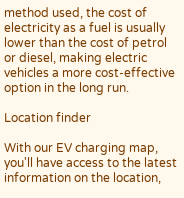method used, the cost of electricity as a fuel is usually lower than the cost of petrol or diesel, making electric vehicles a more cost-effective option in the long run.

Location finder

With our EV charging map, you'll have access to the latest information on the location,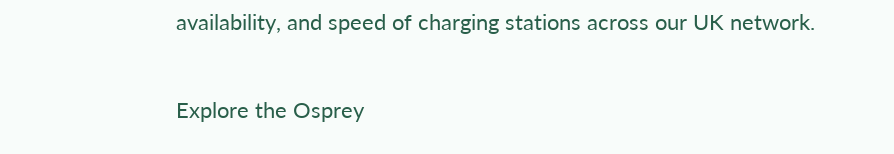availability, and speed of charging stations across our UK network.

Explore the Osprey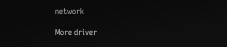network

More driver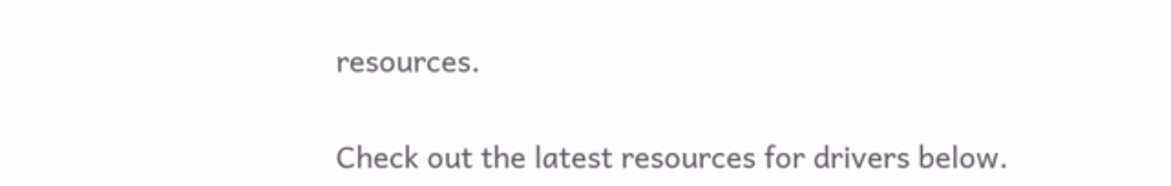resources.

Check out the latest resources for drivers below.